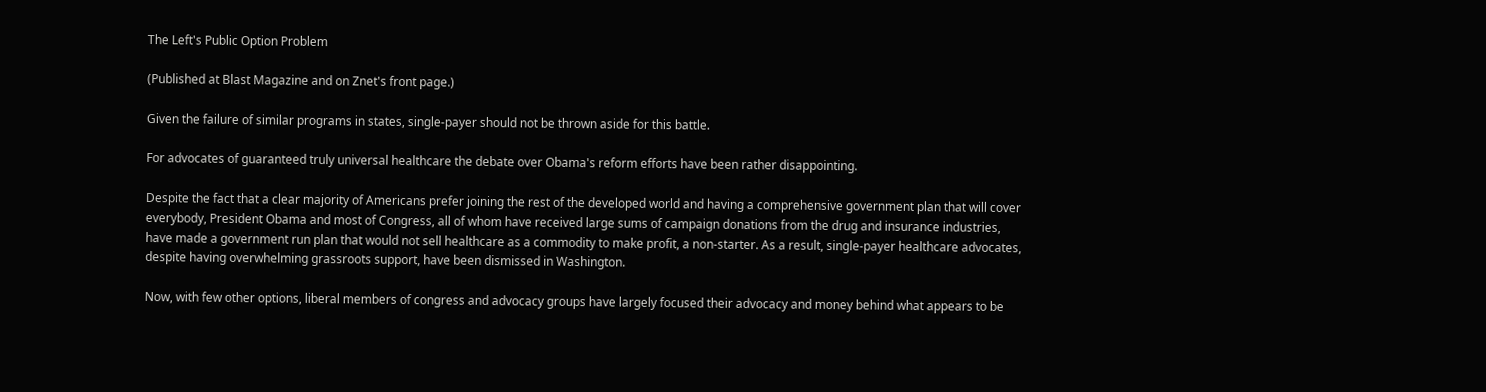The Left's Public Option Problem

(Published at Blast Magazine and on Znet's front page.)

Given the failure of similar programs in states, single-payer should not be thrown aside for this battle.

For advocates of guaranteed truly universal healthcare the debate over Obama's reform efforts have been rather disappointing.

Despite the fact that a clear majority of Americans prefer joining the rest of the developed world and having a comprehensive government plan that will cover everybody, President Obama and most of Congress, all of whom have received large sums of campaign donations from the drug and insurance industries, have made a government run plan that would not sell healthcare as a commodity to make profit, a non-starter. As a result, single-payer healthcare advocates, despite having overwhelming grassroots support, have been dismissed in Washington.

Now, with few other options, liberal members of congress and advocacy groups have largely focused their advocacy and money behind what appears to be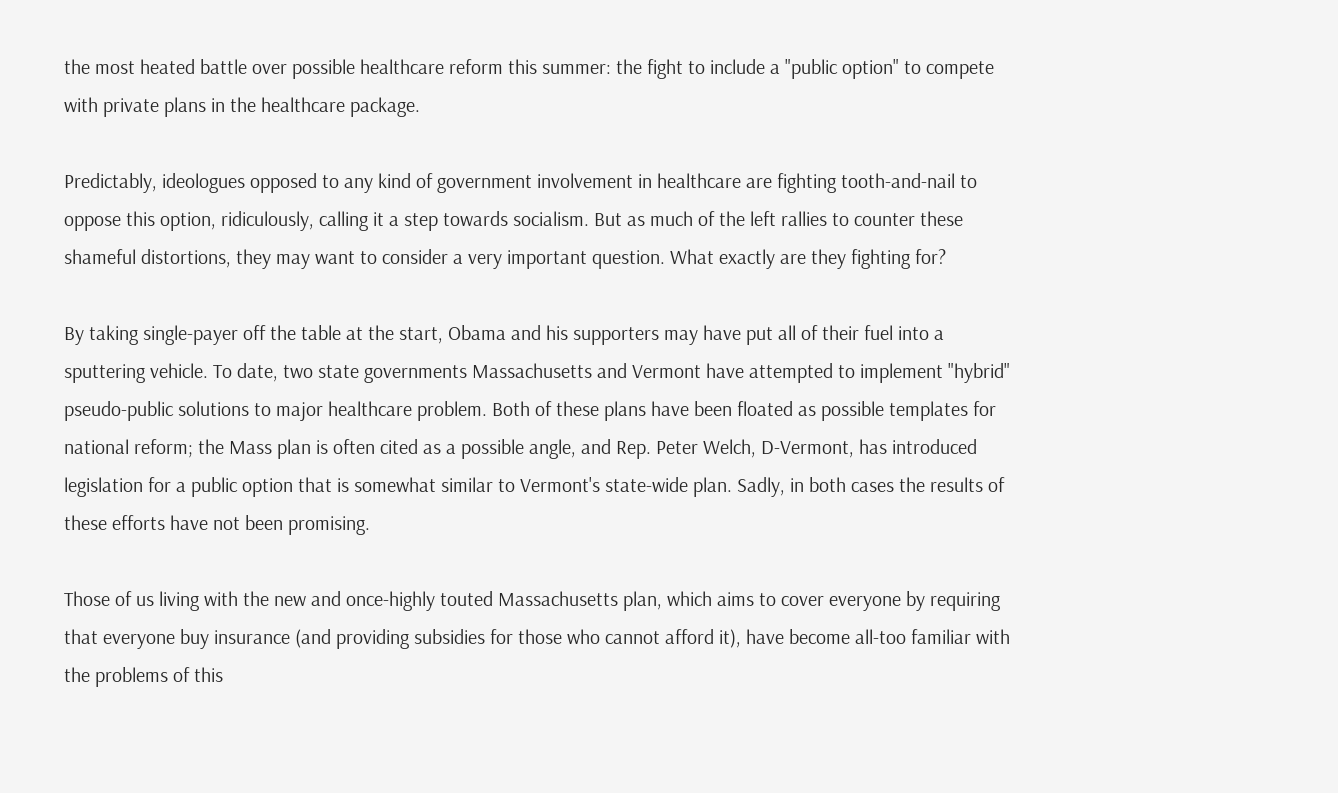the most heated battle over possible healthcare reform this summer: the fight to include a "public option" to compete with private plans in the healthcare package.

Predictably, ideologues opposed to any kind of government involvement in healthcare are fighting tooth-and-nail to oppose this option, ridiculously, calling it a step towards socialism. But as much of the left rallies to counter these shameful distortions, they may want to consider a very important question. What exactly are they fighting for?

By taking single-payer off the table at the start, Obama and his supporters may have put all of their fuel into a sputtering vehicle. To date, two state governments Massachusetts and Vermont have attempted to implement "hybrid" pseudo-public solutions to major healthcare problem. Both of these plans have been floated as possible templates for national reform; the Mass plan is often cited as a possible angle, and Rep. Peter Welch, D-Vermont, has introduced legislation for a public option that is somewhat similar to Vermont's state-wide plan. Sadly, in both cases the results of these efforts have not been promising.

Those of us living with the new and once-highly touted Massachusetts plan, which aims to cover everyone by requiring that everyone buy insurance (and providing subsidies for those who cannot afford it), have become all-too familiar with the problems of this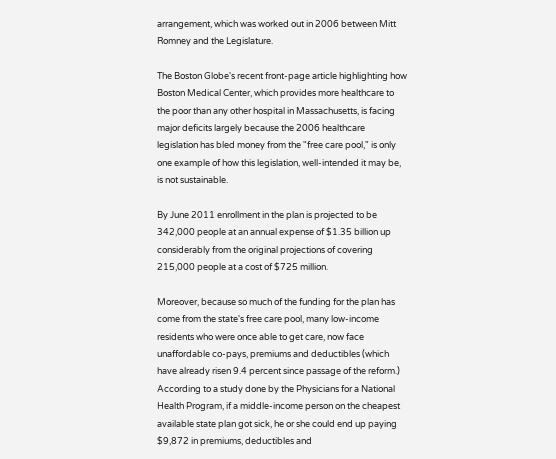arrangement, which was worked out in 2006 between Mitt Romney and the Legislature.

The Boston Globe's recent front-page article highlighting how Boston Medical Center, which provides more healthcare to the poor than any other hospital in Massachusetts, is facing major deficits largely because the 2006 healthcare legislation has bled money from the "free care pool," is only one example of how this legislation, well-intended it may be, is not sustainable.

By June 2011 enrollment in the plan is projected to be 342,000 people at an annual expense of $1.35 billion up considerably from the original projections of covering 215,000 people at a cost of $725 million.

Moreover, because so much of the funding for the plan has come from the state's free care pool, many low-income residents who were once able to get care, now face unaffordable co-pays, premiums and deductibles (which have already risen 9.4 percent since passage of the reform.) According to a study done by the Physicians for a National Health Program, if a middle-income person on the cheapest available state plan got sick, he or she could end up paying $9,872 in premiums, deductibles and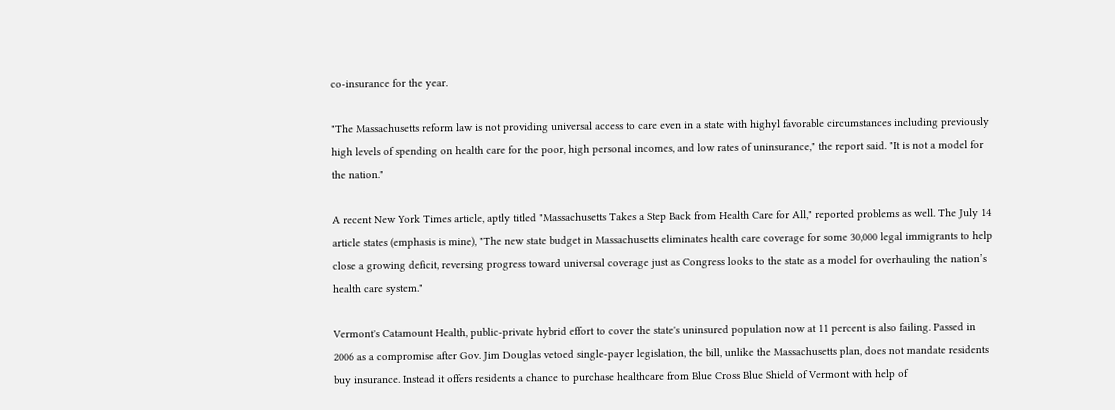co-insurance for the year.

"The Massachusetts reform law is not providing universal access to care even in a state with highyl favorable circumstances including previously high levels of spending on health care for the poor, high personal incomes, and low rates of uninsurance," the report said. "It is not a model for the nation."

A recent New York Times article, aptly titled "Massachusetts Takes a Step Back from Health Care for All," reported problems as well. The July 14 article states (emphasis is mine), "The new state budget in Massachusetts eliminates health care coverage for some 30,000 legal immigrants to help close a growing deficit, reversing progress toward universal coverage just as Congress looks to the state as a model for overhauling the nation’s health care system."

Vermont's Catamount Health, public-private hybrid effort to cover the state's uninsured population now at 11 percent is also failing. Passed in 2006 as a compromise after Gov. Jim Douglas vetoed single-payer legislation, the bill, unlike the Massachusetts plan, does not mandate residents buy insurance. Instead it offers residents a chance to purchase healthcare from Blue Cross Blue Shield of Vermont with help of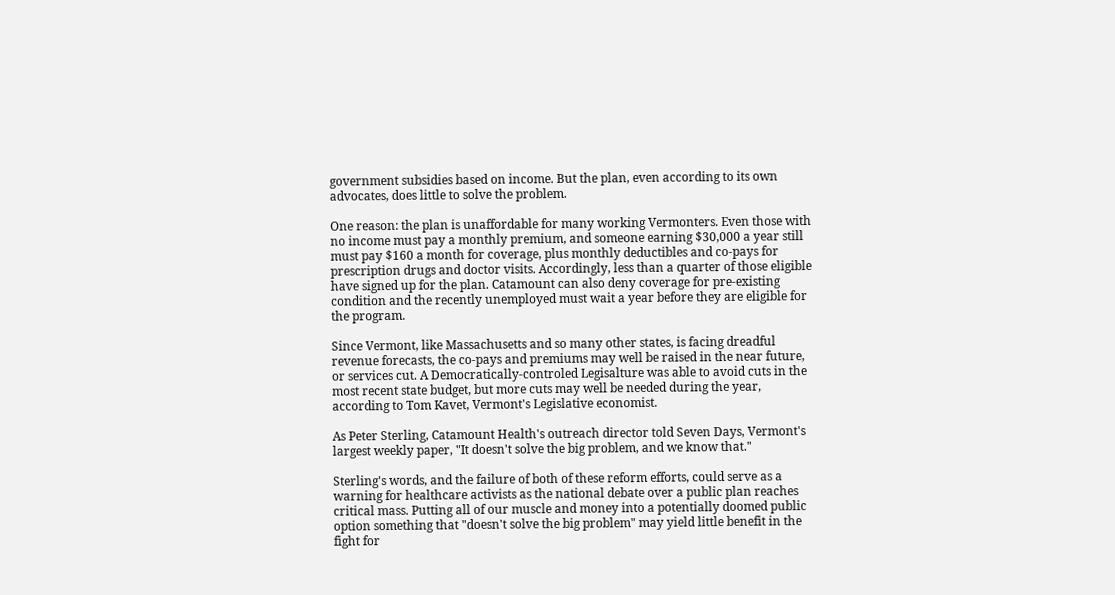government subsidies based on income. But the plan, even according to its own advocates, does little to solve the problem.

One reason: the plan is unaffordable for many working Vermonters. Even those with no income must pay a monthly premium, and someone earning $30,000 a year still must pay $160 a month for coverage, plus monthly deductibles and co-pays for prescription drugs and doctor visits. Accordingly, less than a quarter of those eligible have signed up for the plan. Catamount can also deny coverage for pre-existing condition and the recently unemployed must wait a year before they are eligible for the program.

Since Vermont, like Massachusetts and so many other states, is facing dreadful revenue forecasts, the co-pays and premiums may well be raised in the near future, or services cut. A Democratically-controled Legisalture was able to avoid cuts in the most recent state budget, but more cuts may well be needed during the year, according to Tom Kavet, Vermont's Legislative economist.

As Peter Sterling, Catamount Health's outreach director told Seven Days, Vermont's largest weekly paper, "It doesn't solve the big problem, and we know that."

Sterling's words, and the failure of both of these reform efforts, could serve as a warning for healthcare activists as the national debate over a public plan reaches critical mass. Putting all of our muscle and money into a potentially doomed public option something that "doesn't solve the big problem" may yield little benefit in the fight for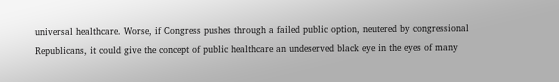universal healthcare. Worse, if Congress pushes through a failed public option, neutered by congressional Republicans, it could give the concept of public healthcare an undeserved black eye in the eyes of many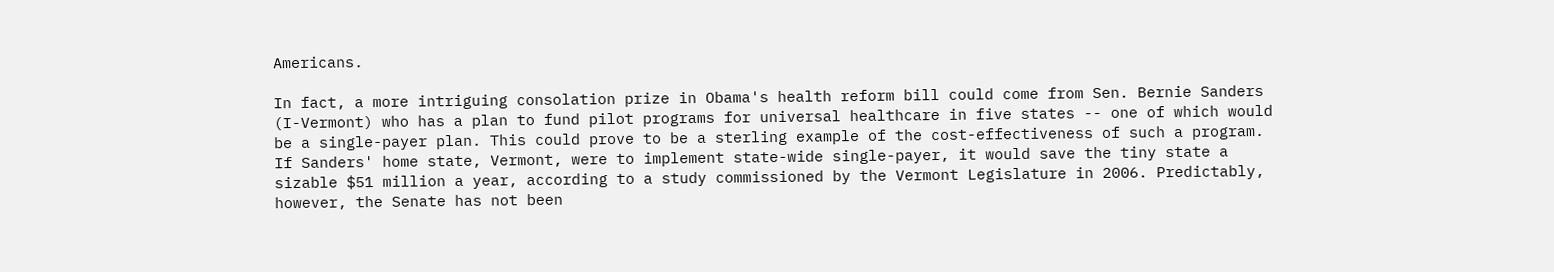Americans.

In fact, a more intriguing consolation prize in Obama's health reform bill could come from Sen. Bernie Sanders (I-Vermont) who has a plan to fund pilot programs for universal healthcare in five states -- one of which would be a single-payer plan. This could prove to be a sterling example of the cost-effectiveness of such a program. If Sanders' home state, Vermont, were to implement state-wide single-payer, it would save the tiny state a sizable $51 million a year, according to a study commissioned by the Vermont Legislature in 2006. Predictably, however, the Senate has not been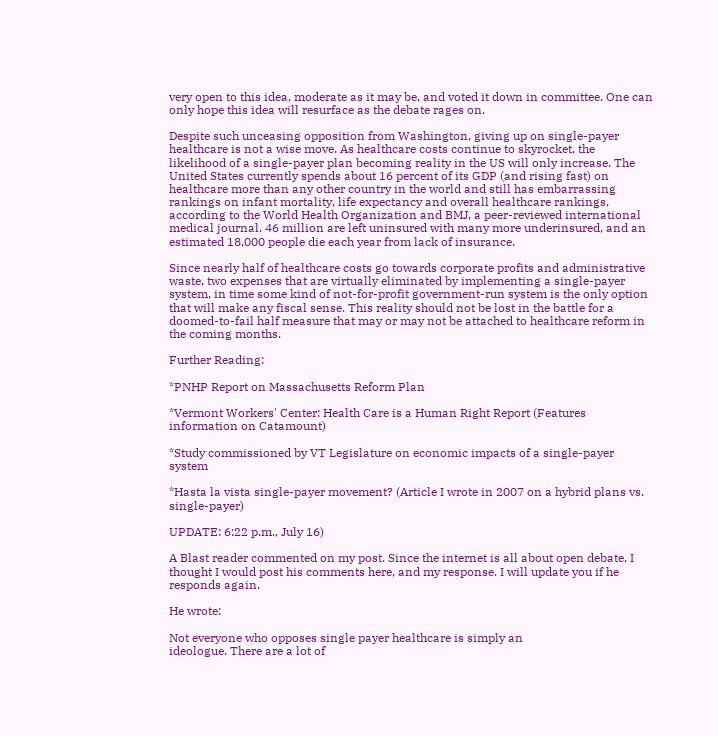very open to this idea, moderate as it may be, and voted it down in committee. One can only hope this idea will resurface as the debate rages on.

Despite such unceasing opposition from Washington, giving up on single-payer healthcare is not a wise move. As healthcare costs continue to skyrocket, the likelihood of a single-payer plan becoming reality in the US will only increase. The United States currently spends about 16 percent of its GDP (and rising fast) on healthcare more than any other country in the world and still has embarrassing rankings on infant mortality, life expectancy and overall healthcare rankings, according to the World Health Organization and BMJ, a peer-reviewed international medical journal. 46 million are left uninsured with many more underinsured, and an estimated 18,000 people die each year from lack of insurance.

Since nearly half of healthcare costs go towards corporate profits and administrative waste, two expenses that are virtually eliminated by implementing a single-payer system, in time some kind of not-for-profit government-run system is the only option that will make any fiscal sense. This reality should not be lost in the battle for a doomed-to-fail half measure that may or may not be attached to healthcare reform in the coming months.

Further Reading:

*PNHP Report on Massachusetts Reform Plan

*Vermont Workers' Center: Health Care is a Human Right Report (Features information on Catamount)

*Study commissioned by VT Legislature on economic impacts of a single-payer system

*Hasta la vista single-payer movement? (Article I wrote in 2007 on a hybrid plans vs. single-payer)

UPDATE: 6:22 p.m., July 16)

A Blast reader commented on my post. Since the internet is all about open debate, I thought I would post his comments here, and my response. I will update you if he responds again.

He wrote:

Not everyone who opposes single payer healthcare is simply an
ideologue. There are a lot of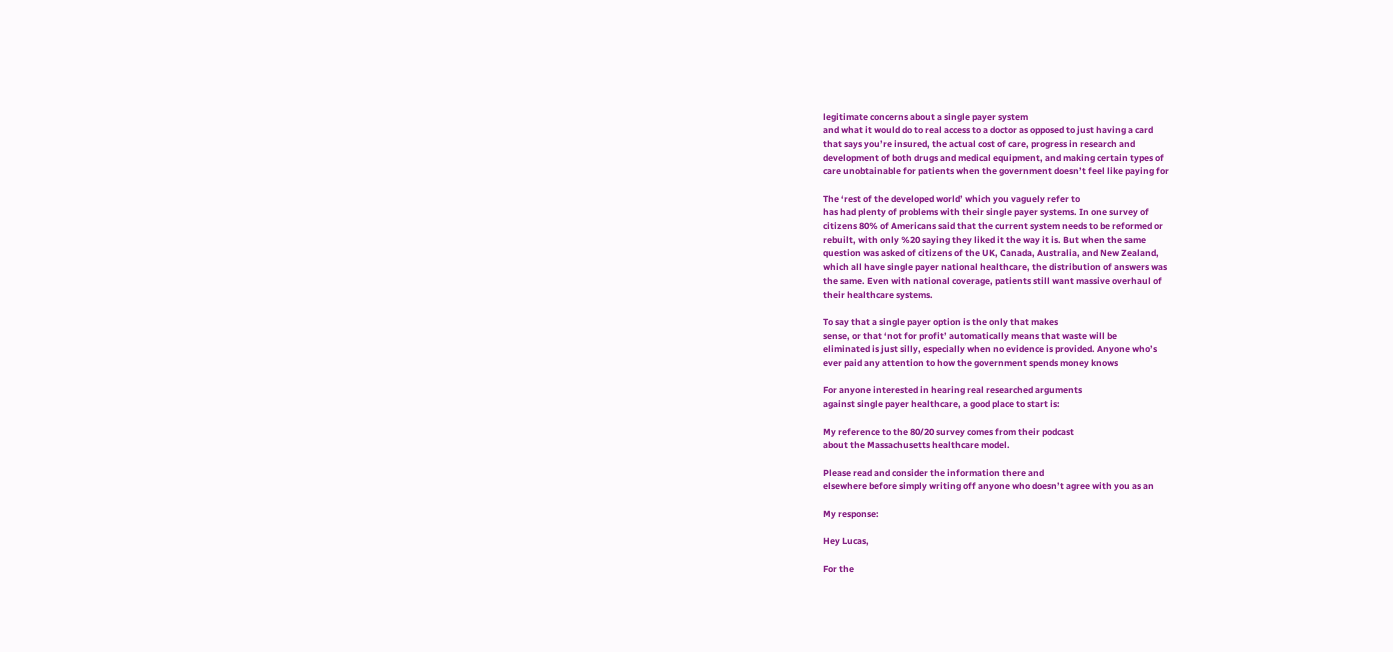legitimate concerns about a single payer system
and what it would do to real access to a doctor as opposed to just having a card
that says you’re insured, the actual cost of care, progress in research and
development of both drugs and medical equipment, and making certain types of
care unobtainable for patients when the government doesn’t feel like paying for

The ‘rest of the developed world’ which you vaguely refer to
has had plenty of problems with their single payer systems. In one survey of
citizens 80% of Americans said that the current system needs to be reformed or
rebuilt, with only %20 saying they liked it the way it is. But when the same
question was asked of citizens of the UK, Canada, Australia, and New Zealand,
which all have single payer national healthcare, the distribution of answers was
the same. Even with national coverage, patients still want massive overhaul of
their healthcare systems.

To say that a single payer option is the only that makes
sense, or that ‘not for profit’ automatically means that waste will be
eliminated is just silly, especially when no evidence is provided. Anyone who’s
ever paid any attention to how the government spends money knows

For anyone interested in hearing real researched arguments
against single payer healthcare, a good place to start is:

My reference to the 80/20 survey comes from their podcast
about the Massachusetts healthcare model.

Please read and consider the information there and
elsewhere before simply writing off anyone who doesn’t agree with you as an

My response:

Hey Lucas,

For the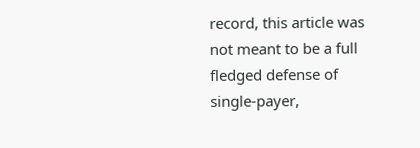record, this article was not meant to be a full fledged defense of single-payer,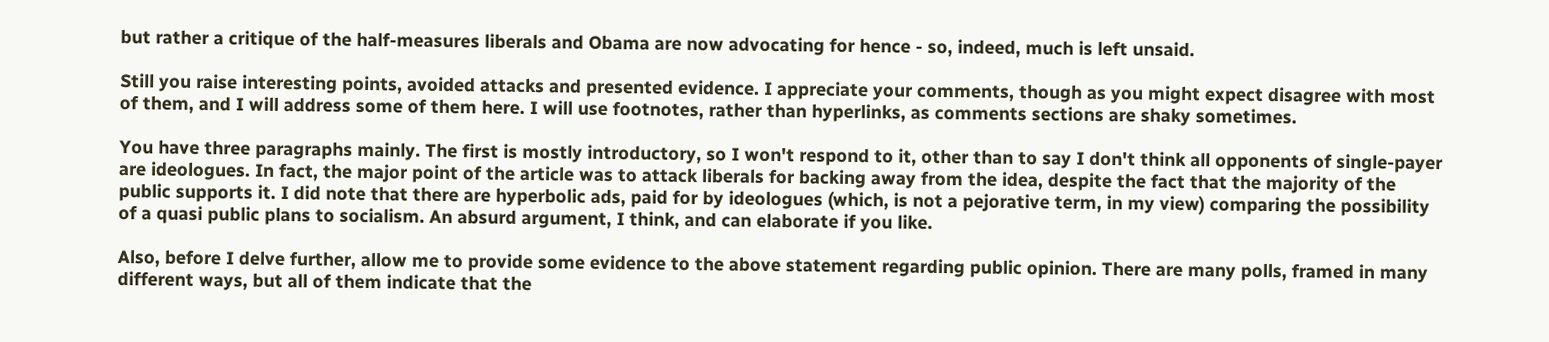but rather a critique of the half-measures liberals and Obama are now advocating for hence - so, indeed, much is left unsaid.

Still you raise interesting points, avoided attacks and presented evidence. I appreciate your comments, though as you might expect disagree with most of them, and I will address some of them here. I will use footnotes, rather than hyperlinks, as comments sections are shaky sometimes.

You have three paragraphs mainly. The first is mostly introductory, so I won't respond to it, other than to say I don't think all opponents of single-payer are ideologues. In fact, the major point of the article was to attack liberals for backing away from the idea, despite the fact that the majority of the public supports it. I did note that there are hyperbolic ads, paid for by ideologues (which, is not a pejorative term, in my view) comparing the possibility of a quasi public plans to socialism. An absurd argument, I think, and can elaborate if you like.

Also, before I delve further, allow me to provide some evidence to the above statement regarding public opinion. There are many polls, framed in many different ways, but all of them indicate that the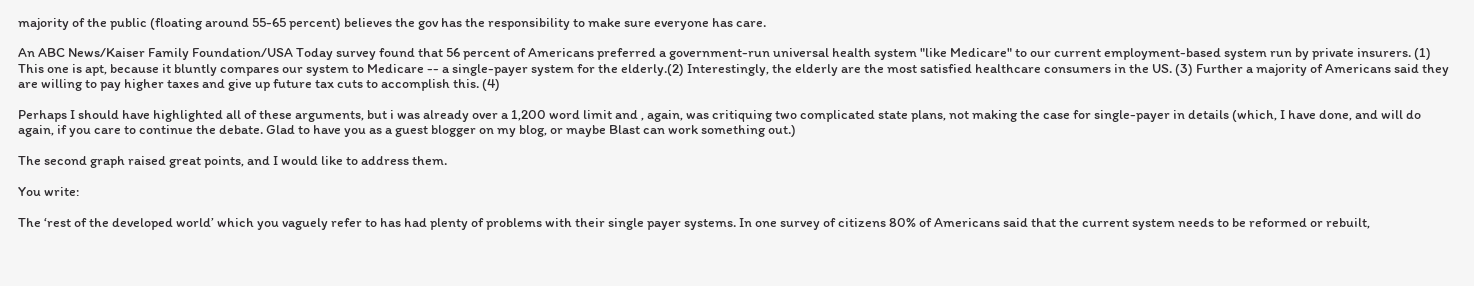majority of the public (floating around 55-65 percent) believes the gov has the responsibility to make sure everyone has care.

An ABC News/Kaiser Family Foundation/USA Today survey found that 56 percent of Americans preferred a government-run universal health system "like Medicare" to our current employment-based system run by private insurers. (1) This one is apt, because it bluntly compares our system to Medicare -- a single-payer system for the elderly.(2) Interestingly, the elderly are the most satisfied healthcare consumers in the US. (3) Further a majority of Americans said they are willing to pay higher taxes and give up future tax cuts to accomplish this. (4)

Perhaps I should have highlighted all of these arguments, but i was already over a 1,200 word limit and , again, was critiquing two complicated state plans, not making the case for single-payer in details (which, I have done, and will do again, if you care to continue the debate. Glad to have you as a guest blogger on my blog, or maybe Blast can work something out.)

The second graph raised great points, and I would like to address them.

You write:

The ‘rest of the developed world’ which you vaguely refer to has had plenty of problems with their single payer systems. In one survey of citizens 80% of Americans said that the current system needs to be reformed or rebuilt,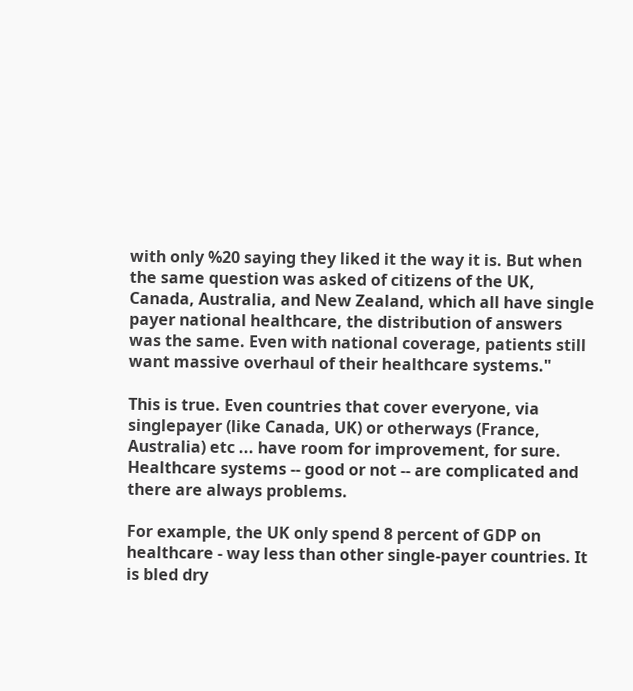with only %20 saying they liked it the way it is. But when the same question was asked of citizens of the UK, Canada, Australia, and New Zealand, which all have single payer national healthcare, the distribution of answers was the same. Even with national coverage, patients still want massive overhaul of their healthcare systems."

This is true. Even countries that cover everyone, via singlepayer (like Canada, UK) or otherways (France, Australia) etc ... have room for improvement, for sure. Healthcare systems -- good or not -- are complicated and there are always problems.

For example, the UK only spend 8 percent of GDP on healthcare - way less than other single-payer countries. It is bled dry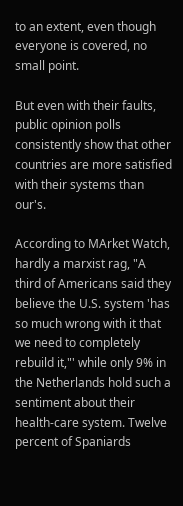to an extent, even though everyone is covered, no small point.

But even with their faults, public opinion polls consistently show that other countries are more satisfied with their systems than our's.

According to MArket Watch, hardly a marxist rag, "A third of Americans said they believe the U.S. system 'has so much wrong with it that we need to completely rebuild it,"' while only 9% in the Netherlands hold such a sentiment about their health-care system. Twelve percent of Spaniards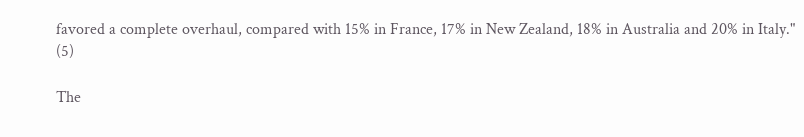favored a complete overhaul, compared with 15% in France, 17% in New Zealand, 18% in Australia and 20% in Italy." (5)

The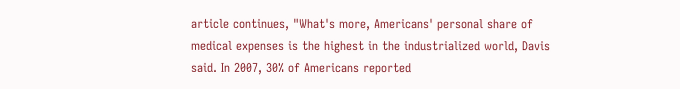article continues, "What's more, Americans' personal share of medical expenses is the highest in the industrialized world, Davis said. In 2007, 30% of Americans reported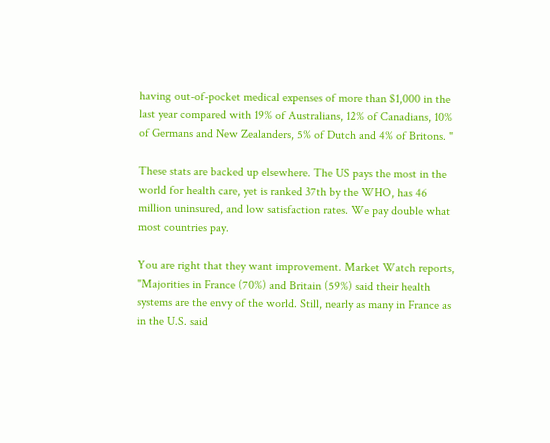having out-of-pocket medical expenses of more than $1,000 in the last year compared with 19% of Australians, 12% of Canadians, 10% of Germans and New Zealanders, 5% of Dutch and 4% of Britons. "

These stats are backed up elsewhere. The US pays the most in the world for health care, yet is ranked 37th by the WHO, has 46 million uninsured, and low satisfaction rates. We pay double what most countries pay.

You are right that they want improvement. Market Watch reports, "Majorities in France (70%) and Britain (59%) said their health systems are the envy of the world. Still, nearly as many in France as in the U.S. said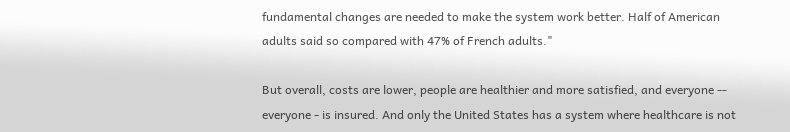fundamental changes are needed to make the system work better. Half of American adults said so compared with 47% of French adults."

But overall, costs are lower, people are healthier and more satisfied, and everyone -- everyone - is insured. And only the United States has a system where healthcare is not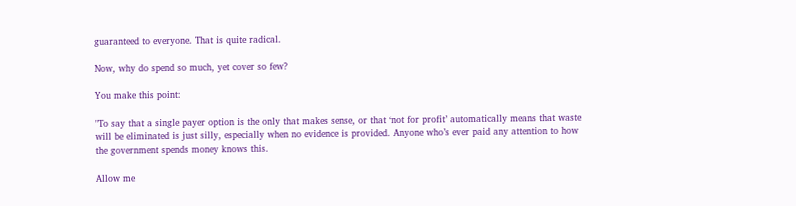guaranteed to everyone. That is quite radical.

Now, why do spend so much, yet cover so few?

You make this point:

"To say that a single payer option is the only that makes sense, or that ‘not for profit’ automatically means that waste will be eliminated is just silly, especially when no evidence is provided. Anyone who’s ever paid any attention to how the government spends money knows this.

Allow me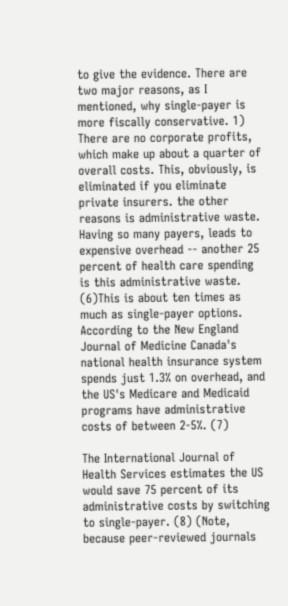to give the evidence. There are two major reasons, as I mentioned, why single-payer is more fiscally conservative. 1) There are no corporate profits, which make up about a quarter of overall costs. This, obviously, is eliminated if you eliminate private insurers. the other reasons is administrative waste. Having so many payers, leads to expensive overhead -- another 25 percent of health care spending is this administrative waste. (6)This is about ten times as much as single-payer options. According to the New England Journal of Medicine Canada's national health insurance system spends just 1.3% on overhead, and the US's Medicare and Medicaid programs have administrative costs of between 2-5%. (7)

The International Journal of Health Services estimates the US would save 75 percent of its administrative costs by switching to single-payer. (8) (Note, because peer-reviewed journals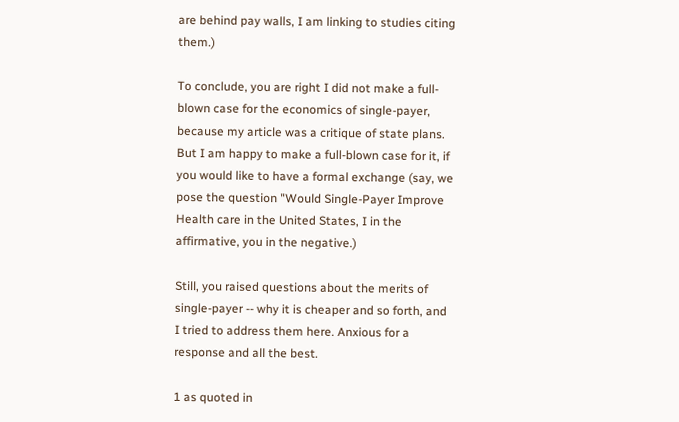are behind pay walls, I am linking to studies citing them.)

To conclude, you are right I did not make a full-blown case for the economics of single-payer, because my article was a critique of state plans. But I am happy to make a full-blown case for it, if you would like to have a formal exchange (say, we pose the question "Would Single-Payer Improve Health care in the United States, I in the affirmative, you in the negative.)

Still, you raised questions about the merits of single-payer -- why it is cheaper and so forth, and I tried to address them here. Anxious for a response and all the best.

1 as quoted in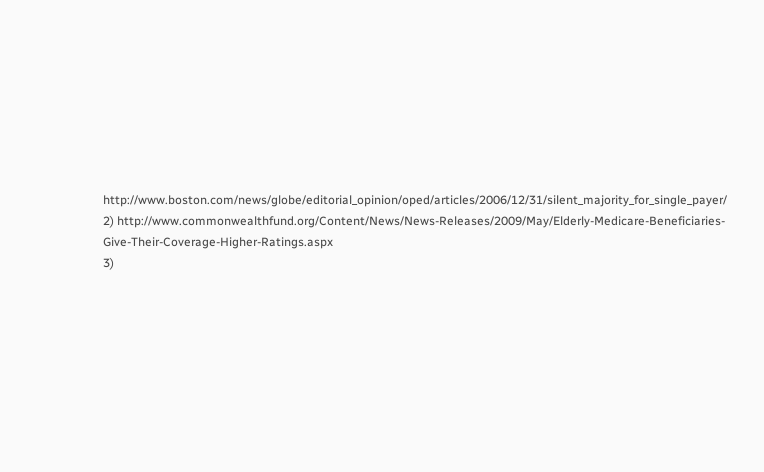http://www.boston.com/news/globe/editorial_opinion/oped/articles/2006/12/31/silent_majority_for_single_payer/
2) http://www.commonwealthfund.org/Content/News/News-Releases/2009/May/Elderly-Medicare-Beneficiaries-Give-Their-Coverage-Higher-Ratings.aspx
3)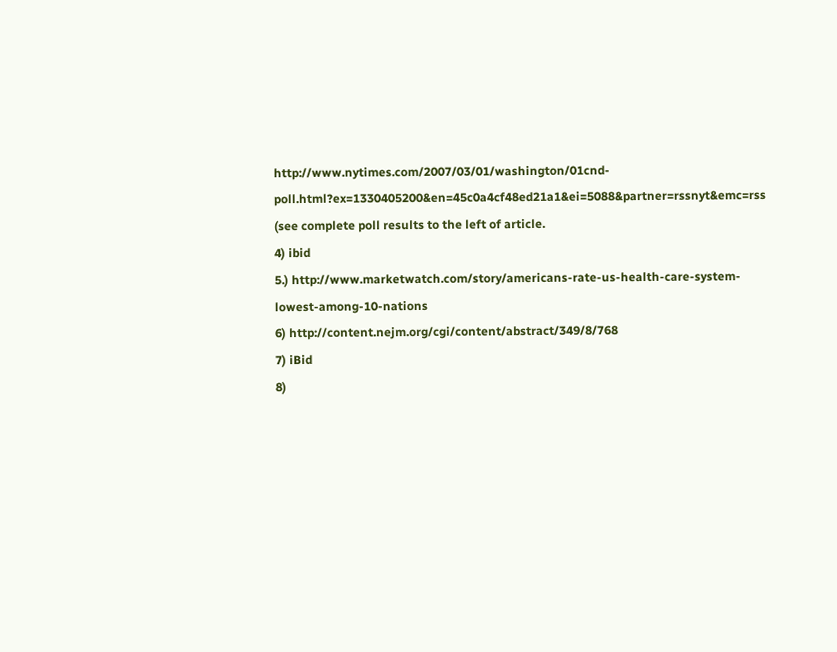http://www.nytimes.com/2007/03/01/washington/01cnd-poll.html?ex=1330405200&en=45c0a4cf48ed21a1&ei=5088&partner=rssnyt&emc=rss (see complete poll results to the left of article.
4) ibid
5.) http://www.marketwatch.com/story/americans-rate-us-health-care-system-lowest-among-10-nations
6) http://content.nejm.org/cgi/content/abstract/349/8/768
7) iBid
8)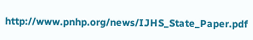http://www.pnhp.org/news/IJHS_State_Paper.pdf